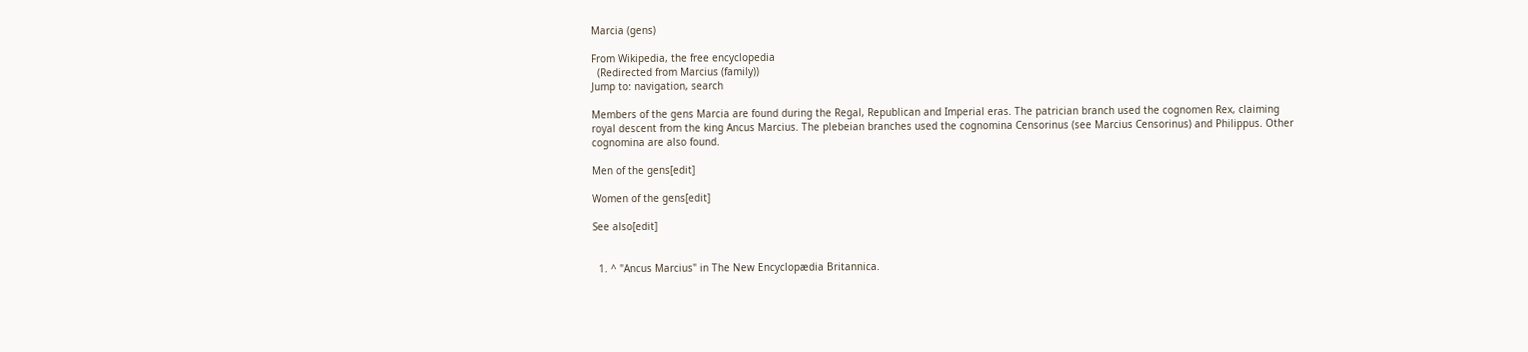Marcia (gens)

From Wikipedia, the free encyclopedia
  (Redirected from Marcius (family))
Jump to: navigation, search

Members of the gens Marcia are found during the Regal, Republican and Imperial eras. The patrician branch used the cognomen Rex, claiming royal descent from the king Ancus Marcius. The plebeian branches used the cognomina Censorinus (see Marcius Censorinus) and Philippus. Other cognomina are also found.

Men of the gens[edit]

Women of the gens[edit]

See also[edit]


  1. ^ "Ancus Marcius" in The New Encyclopædia Britannica.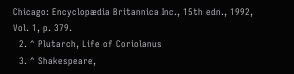Chicago: Encyclopædia Britannica Inc., 15th edn., 1992, Vol. 1, p. 379.
  2. ^ Plutarch, Life of Coriolanus
  3. ^ Shakespeare,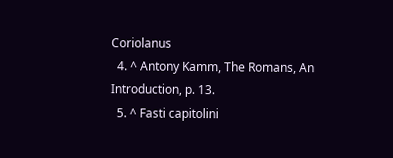Coriolanus
  4. ^ Antony Kamm, The Romans, An Introduction, p. 13.
  5. ^ Fasti capitolini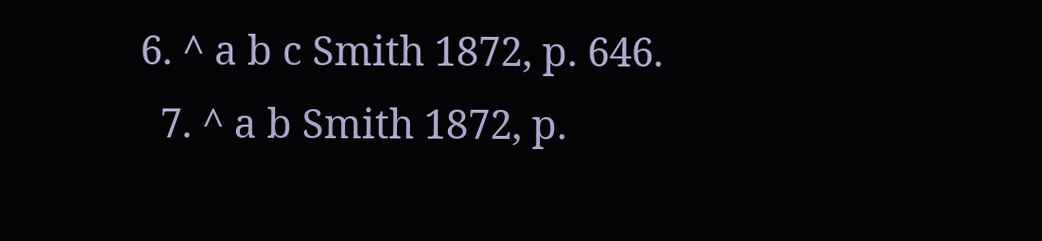6. ^ a b c Smith 1872, p. 646.
  7. ^ a b Smith 1872, p.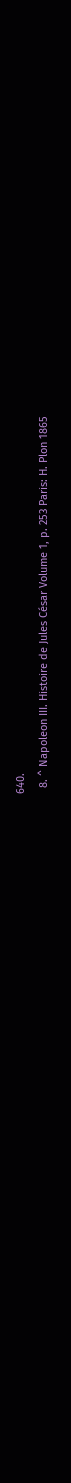640.
  8. ^ Napoleon III. Histoire de Jules César Volume 1, p. 253 Paris: H. Plon 1865